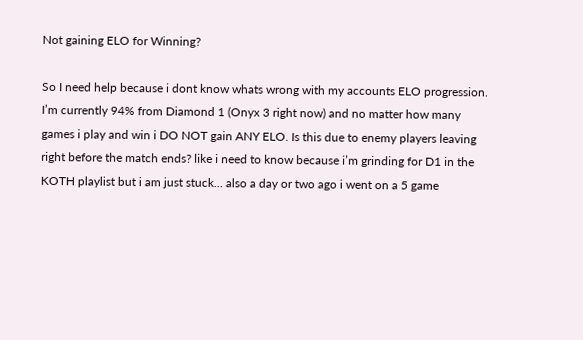Not gaining ELO for Winning?

So I need help because i dont know whats wrong with my accounts ELO progression. I’m currently 94% from Diamond 1 (Onyx 3 right now) and no matter how many games i play and win i DO NOT gain ANY ELO. Is this due to enemy players leaving right before the match ends? like i need to know because i’m grinding for D1 in the KOTH playlist but i am just stuck… also a day or two ago i went on a 5 game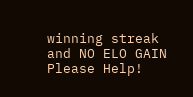winning streak and NO ELO GAIN Please Help!